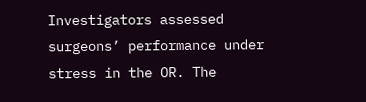Investigators assessed surgeons’ performance under stress in the OR. The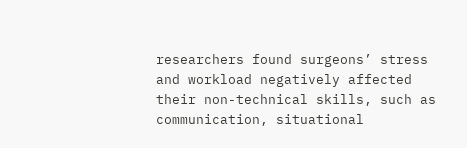researchers found surgeons’ stress and workload negatively affected their non-technical skills, such as communication, situational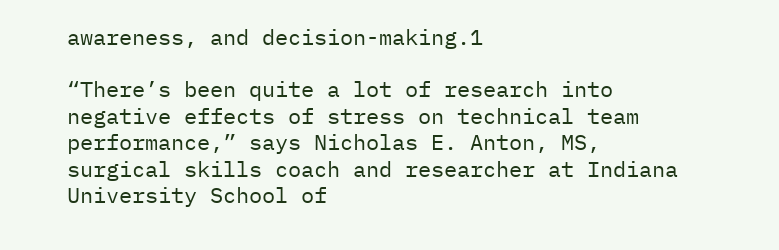awareness, and decision-making.1

“There’s been quite a lot of research into negative effects of stress on technical team performance,” says Nicholas E. Anton, MS, surgical skills coach and researcher at Indiana University School of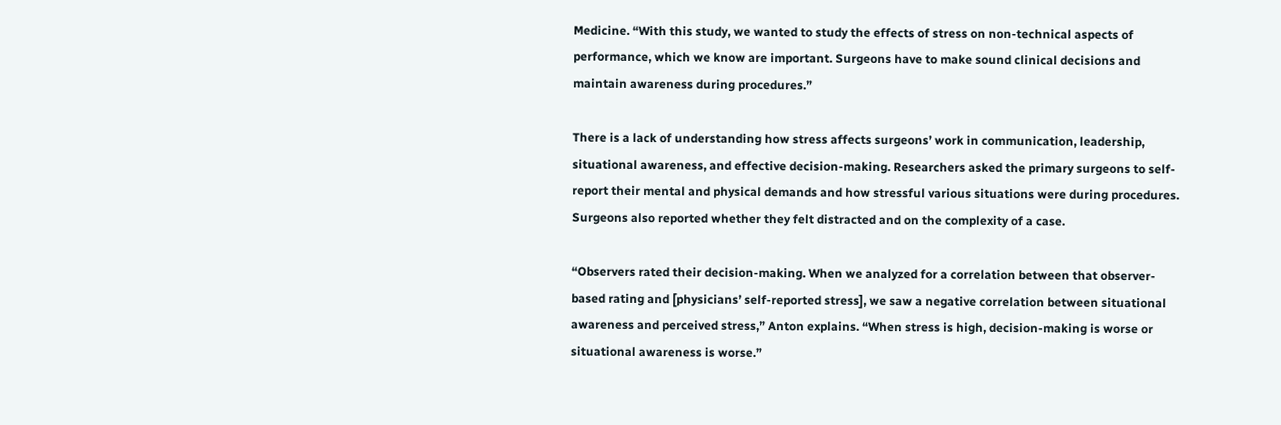Medicine. “With this study, we wanted to study the effects of stress on non-technical aspects of performance, which we know are important. Surgeons have to make sound clinical decisions and maintain awareness during procedures.”

There is a lack of understanding how stress affects surgeons’ work in communication, leadership, situational awareness, and effective decision-making. Researchers asked the primary surgeons to self-report their mental and physical demands and how stressful various situations were during procedures. Surgeons also reported whether they felt distracted and on the complexity of a case.

“Observers rated their decision-making. When we analyzed for a correlation between that observer-based rating and [physicians’ self-reported stress], we saw a negative correlation between situational awareness and perceived stress,” Anton explains. “When stress is high, decision-making is worse or situational awareness is worse.”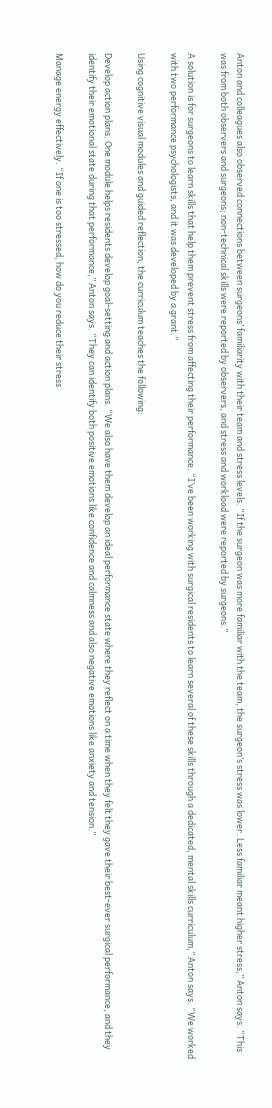Anton and colleagues also observed connections between surgeons’ familiarity with their team and stress levels. “If the surgeon was more familiar with the team, the surgeon’s stress was lower. Less familiar meant higher stress,” Anton says. “This was from both observers and surgeons; non-technical skills were reported by observers, and stress and workload were reported by surgeons.”

A solution is for surgeons to learn skills that help them prevent stress from affecting their performance. “I’ve been working with surgical residents to learn several of these skills through a dedicated, mental skills curriculum,” Anton says. “We worked with two performance psychologists, and it was developed by a grant.”

Using cognitive visual modules and guided reflection, the curriculum teaches the following:

Develop action plans. One module helps residents develop goal-setting and action plans. “We also have them develop an ideal performance state where they reflect on a time when they felt they gave their best-ever surgical performance, and they identify their emotional state during that performance,” Anton says. “They can identify both positive emotions like confidence and calmness and also negative emotions like anxiety and tension.”

Manage energy effectively. “If one is too stressed, how do you reduce their stress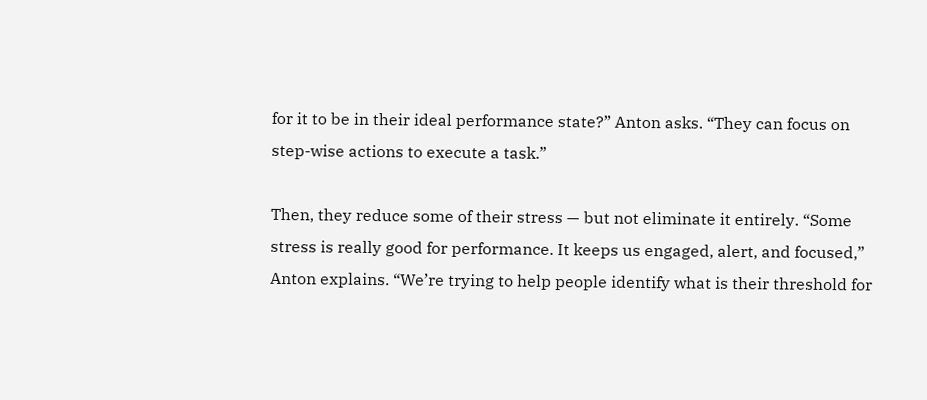for it to be in their ideal performance state?” Anton asks. “They can focus on step-wise actions to execute a task.”

Then, they reduce some of their stress — but not eliminate it entirely. “Some stress is really good for performance. It keeps us engaged, alert, and focused,” Anton explains. “We’re trying to help people identify what is their threshold for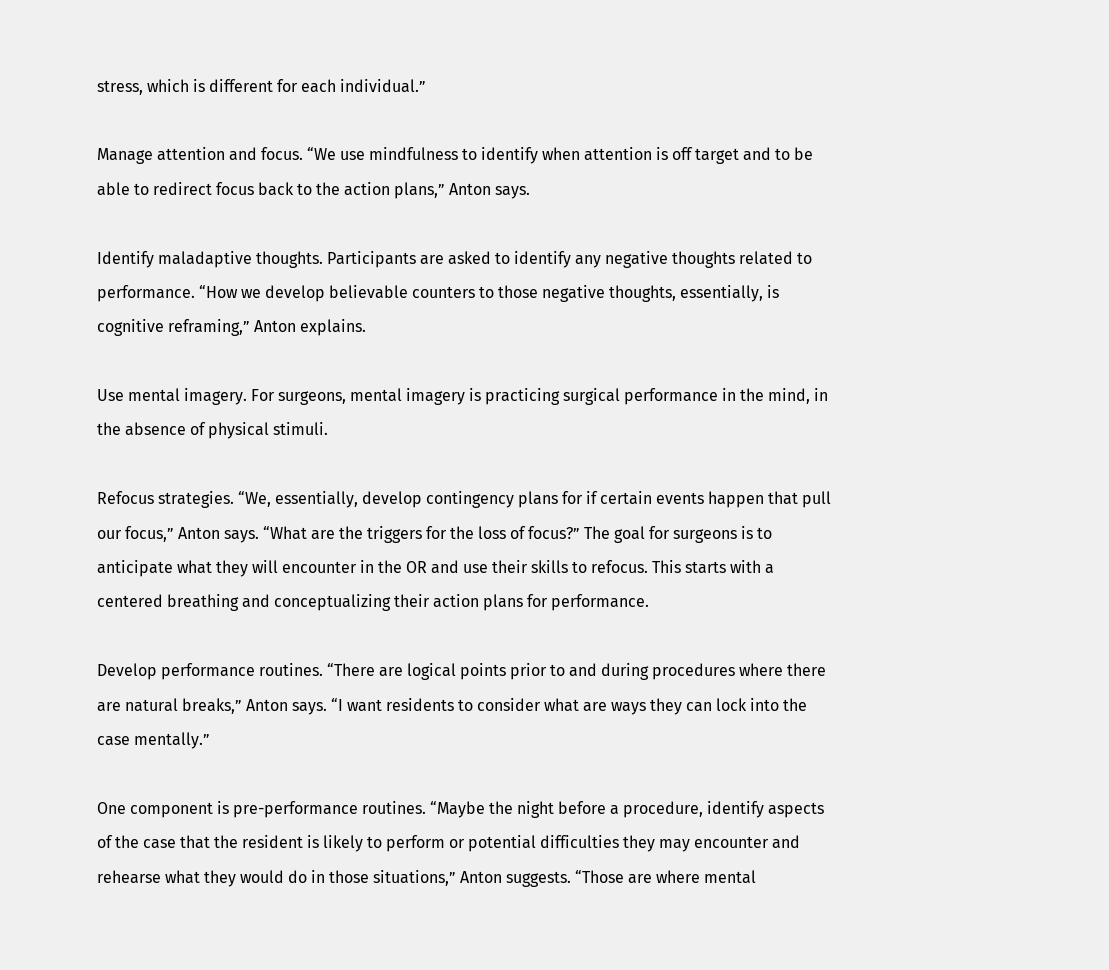stress, which is different for each individual.”

Manage attention and focus. “We use mindfulness to identify when attention is off target and to be able to redirect focus back to the action plans,” Anton says.

Identify maladaptive thoughts. Participants are asked to identify any negative thoughts related to performance. “How we develop believable counters to those negative thoughts, essentially, is cognitive reframing,” Anton explains.

Use mental imagery. For surgeons, mental imagery is practicing surgical performance in the mind, in the absence of physical stimuli.

Refocus strategies. “We, essentially, develop contingency plans for if certain events happen that pull our focus,” Anton says. “What are the triggers for the loss of focus?” The goal for surgeons is to anticipate what they will encounter in the OR and use their skills to refocus. This starts with a centered breathing and conceptualizing their action plans for performance.

Develop performance routines. “There are logical points prior to and during procedures where there are natural breaks,” Anton says. “I want residents to consider what are ways they can lock into the case mentally.”

One component is pre-performance routines. “Maybe the night before a procedure, identify aspects of the case that the resident is likely to perform or potential difficulties they may encounter and rehearse what they would do in those situations,” Anton suggests. “Those are where mental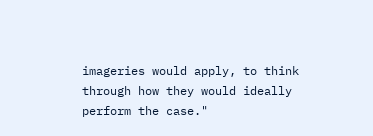imageries would apply, to think through how they would ideally perform the case."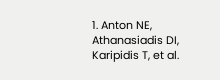1. Anton NE, Athanasiadis DI, Karipidis T, et al.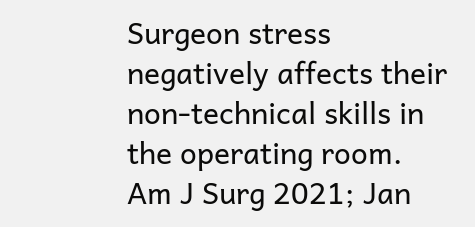Surgeon stress negatively affects their non-technical skills in the operating room. Am J Surg 2021; Jan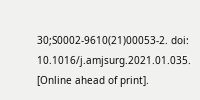30;S0002-9610(21)00053-2. doi: 10.1016/j.amjsurg.2021.01.035. [Online ahead of print].